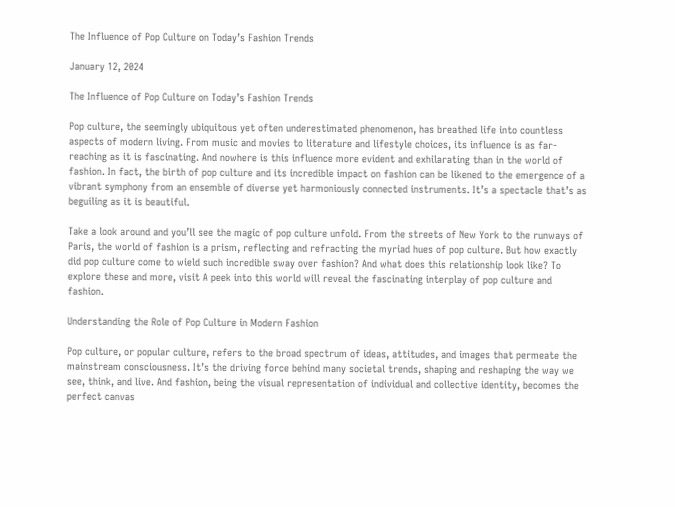The Influence of Pop Culture on Today’s Fashion Trends

January 12, 2024

The Influence of Pop Culture on Today’s Fashion Trends

Pop culture, the seemingly ubiquitous yet often underestimated phenomenon, has breathed life into countless aspects of modern living. From music and movies to literature and lifestyle choices, its influence is as far-reaching as it is fascinating. And nowhere is this influence more evident and exhilarating than in the world of fashion. In fact, the birth of pop culture and its incredible impact on fashion can be likened to the emergence of a vibrant symphony from an ensemble of diverse yet harmoniously connected instruments. It’s a spectacle that’s as beguiling as it is beautiful.

Take a look around and you’ll see the magic of pop culture unfold. From the streets of New York to the runways of Paris, the world of fashion is a prism, reflecting and refracting the myriad hues of pop culture. But how exactly did pop culture come to wield such incredible sway over fashion? And what does this relationship look like? To explore these and more, visit A peek into this world will reveal the fascinating interplay of pop culture and fashion.

Understanding the Role of Pop Culture in Modern Fashion

Pop culture, or popular culture, refers to the broad spectrum of ideas, attitudes, and images that permeate the mainstream consciousness. It’s the driving force behind many societal trends, shaping and reshaping the way we see, think, and live. And fashion, being the visual representation of individual and collective identity, becomes the perfect canvas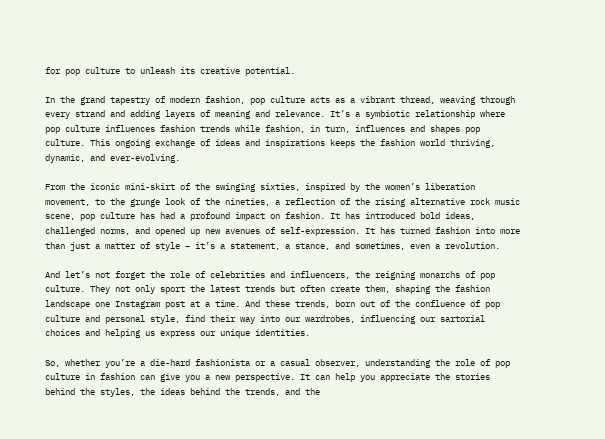for pop culture to unleash its creative potential.

In the grand tapestry of modern fashion, pop culture acts as a vibrant thread, weaving through every strand and adding layers of meaning and relevance. It’s a symbiotic relationship where pop culture influences fashion trends while fashion, in turn, influences and shapes pop culture. This ongoing exchange of ideas and inspirations keeps the fashion world thriving, dynamic, and ever-evolving.

From the iconic mini-skirt of the swinging sixties, inspired by the women’s liberation movement, to the grunge look of the nineties, a reflection of the rising alternative rock music scene, pop culture has had a profound impact on fashion. It has introduced bold ideas, challenged norms, and opened up new avenues of self-expression. It has turned fashion into more than just a matter of style – it’s a statement, a stance, and sometimes, even a revolution.

And let’s not forget the role of celebrities and influencers, the reigning monarchs of pop culture. They not only sport the latest trends but often create them, shaping the fashion landscape one Instagram post at a time. And these trends, born out of the confluence of pop culture and personal style, find their way into our wardrobes, influencing our sartorial choices and helping us express our unique identities.

So, whether you’re a die-hard fashionista or a casual observer, understanding the role of pop culture in fashion can give you a new perspective. It can help you appreciate the stories behind the styles, the ideas behind the trends, and the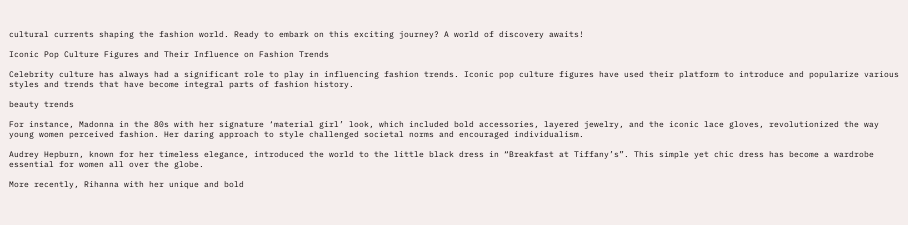cultural currents shaping the fashion world. Ready to embark on this exciting journey? A world of discovery awaits!

Iconic Pop Culture Figures and Their Influence on Fashion Trends

Celebrity culture has always had a significant role to play in influencing fashion trends. Iconic pop culture figures have used their platform to introduce and popularize various styles and trends that have become integral parts of fashion history.

beauty trends

For instance, Madonna in the 80s with her signature ‘material girl’ look, which included bold accessories, layered jewelry, and the iconic lace gloves, revolutionized the way young women perceived fashion. Her daring approach to style challenged societal norms and encouraged individualism.

Audrey Hepburn, known for her timeless elegance, introduced the world to the little black dress in “Breakfast at Tiffany’s”. This simple yet chic dress has become a wardrobe essential for women all over the globe.

More recently, Rihanna with her unique and bold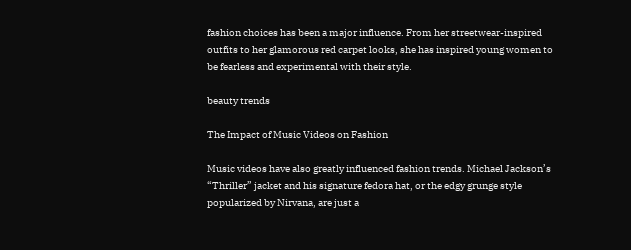fashion choices has been a major influence. From her streetwear-inspired outfits to her glamorous red carpet looks, she has inspired young women to be fearless and experimental with their style.

beauty trends

The Impact of Music Videos on Fashion

Music videos have also greatly influenced fashion trends. Michael Jackson’s “Thriller” jacket and his signature fedora hat, or the edgy grunge style popularized by Nirvana, are just a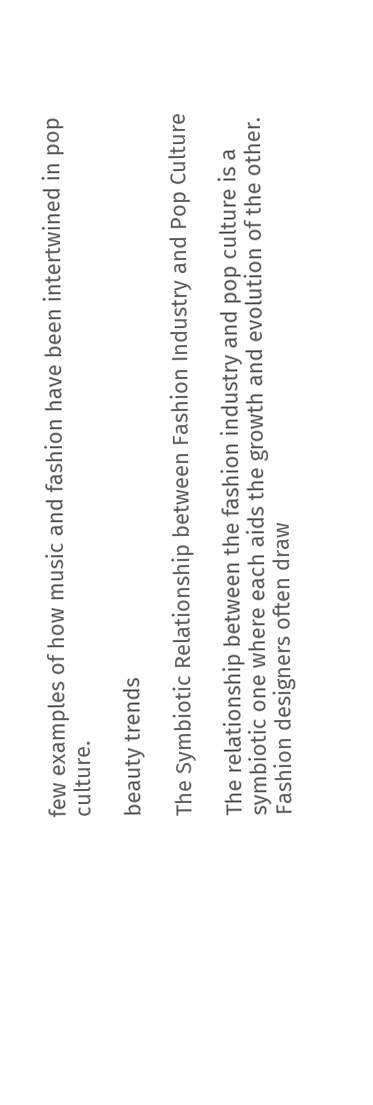few examples of how music and fashion have been intertwined in pop culture.

beauty trends

The Symbiotic Relationship between Fashion Industry and Pop Culture

The relationship between the fashion industry and pop culture is a symbiotic one where each aids the growth and evolution of the other. Fashion designers often draw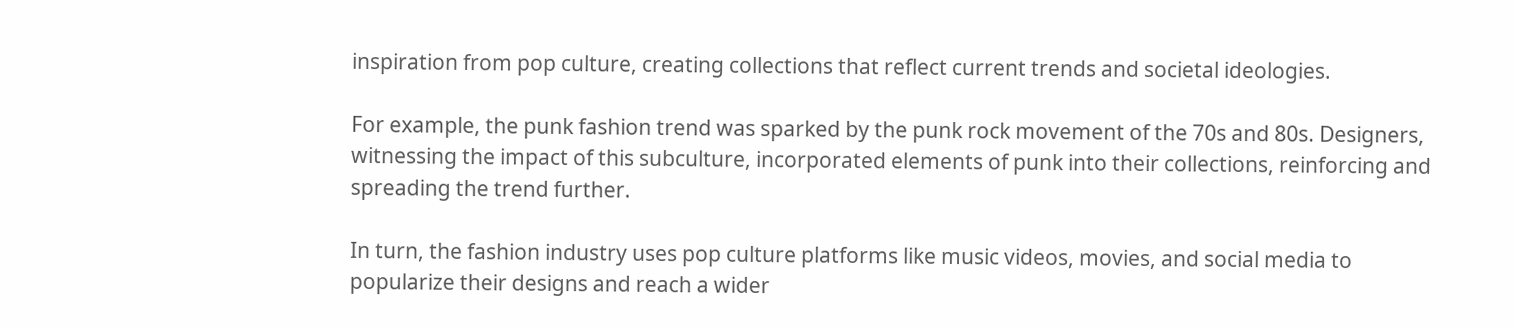inspiration from pop culture, creating collections that reflect current trends and societal ideologies.

For example, the punk fashion trend was sparked by the punk rock movement of the 70s and 80s. Designers, witnessing the impact of this subculture, incorporated elements of punk into their collections, reinforcing and spreading the trend further.

In turn, the fashion industry uses pop culture platforms like music videos, movies, and social media to popularize their designs and reach a wider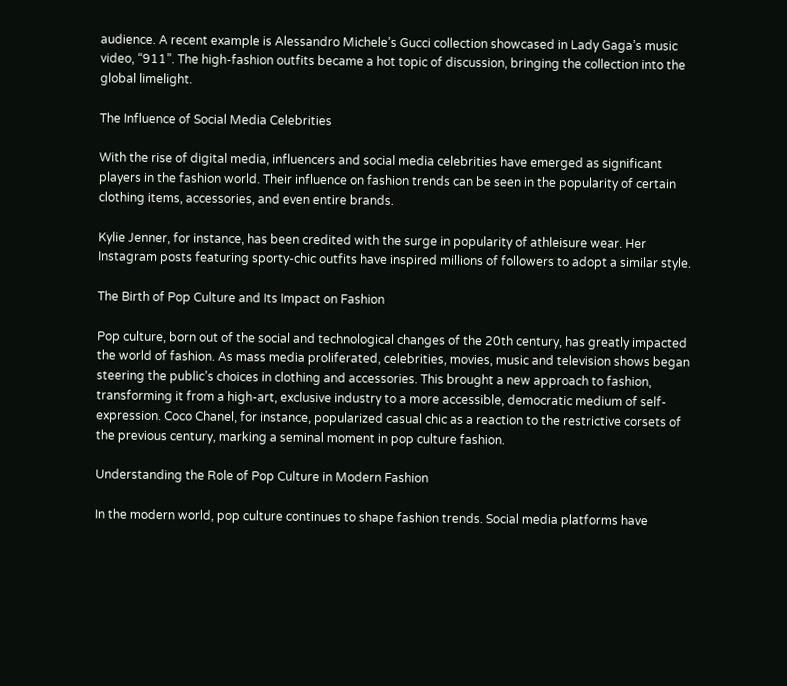audience. A recent example is Alessandro Michele’s Gucci collection showcased in Lady Gaga’s music video, “911”. The high-fashion outfits became a hot topic of discussion, bringing the collection into the global limelight.

The Influence of Social Media Celebrities

With the rise of digital media, influencers and social media celebrities have emerged as significant players in the fashion world. Their influence on fashion trends can be seen in the popularity of certain clothing items, accessories, and even entire brands.

Kylie Jenner, for instance, has been credited with the surge in popularity of athleisure wear. Her Instagram posts featuring sporty-chic outfits have inspired millions of followers to adopt a similar style.

The Birth of Pop Culture and Its Impact on Fashion

Pop culture, born out of the social and technological changes of the 20th century, has greatly impacted the world of fashion. As mass media proliferated, celebrities, movies, music and television shows began steering the public’s choices in clothing and accessories. This brought a new approach to fashion, transforming it from a high-art, exclusive industry to a more accessible, democratic medium of self-expression. Coco Chanel, for instance, popularized casual chic as a reaction to the restrictive corsets of the previous century, marking a seminal moment in pop culture fashion.

Understanding the Role of Pop Culture in Modern Fashion

In the modern world, pop culture continues to shape fashion trends. Social media platforms have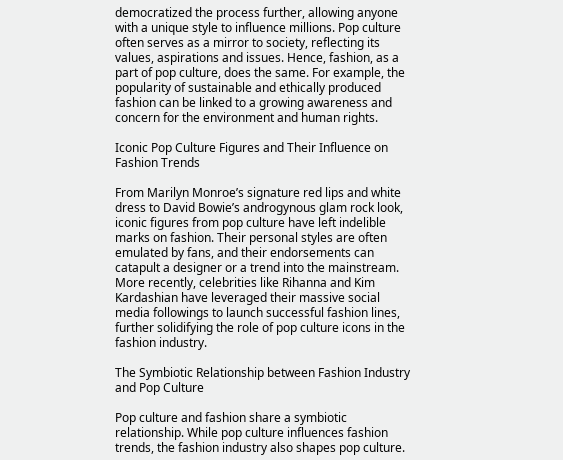democratized the process further, allowing anyone with a unique style to influence millions. Pop culture often serves as a mirror to society, reflecting its values, aspirations and issues. Hence, fashion, as a part of pop culture, does the same. For example, the popularity of sustainable and ethically produced fashion can be linked to a growing awareness and concern for the environment and human rights.

Iconic Pop Culture Figures and Their Influence on Fashion Trends

From Marilyn Monroe’s signature red lips and white dress to David Bowie’s androgynous glam rock look, iconic figures from pop culture have left indelible marks on fashion. Their personal styles are often emulated by fans, and their endorsements can catapult a designer or a trend into the mainstream. More recently, celebrities like Rihanna and Kim Kardashian have leveraged their massive social media followings to launch successful fashion lines, further solidifying the role of pop culture icons in the fashion industry.

The Symbiotic Relationship between Fashion Industry and Pop Culture

Pop culture and fashion share a symbiotic relationship. While pop culture influences fashion trends, the fashion industry also shapes pop culture.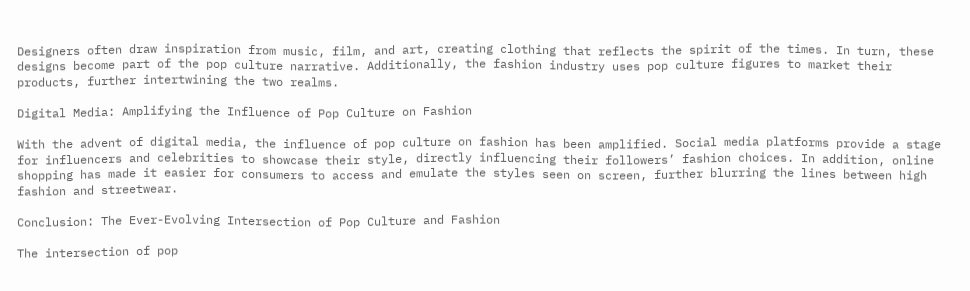Designers often draw inspiration from music, film, and art, creating clothing that reflects the spirit of the times. In turn, these designs become part of the pop culture narrative. Additionally, the fashion industry uses pop culture figures to market their products, further intertwining the two realms.

Digital Media: Amplifying the Influence of Pop Culture on Fashion

With the advent of digital media, the influence of pop culture on fashion has been amplified. Social media platforms provide a stage for influencers and celebrities to showcase their style, directly influencing their followers’ fashion choices. In addition, online shopping has made it easier for consumers to access and emulate the styles seen on screen, further blurring the lines between high fashion and streetwear.

Conclusion: The Ever-Evolving Intersection of Pop Culture and Fashion

The intersection of pop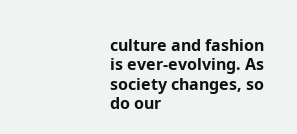culture and fashion is ever-evolving. As society changes, so do our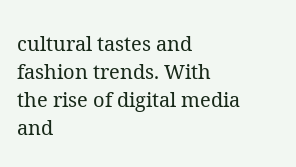cultural tastes and fashion trends. With the rise of digital media and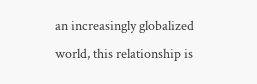an increasingly globalized world, this relationship is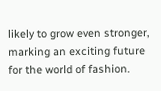likely to grow even stronger, marking an exciting future for the world of fashion.